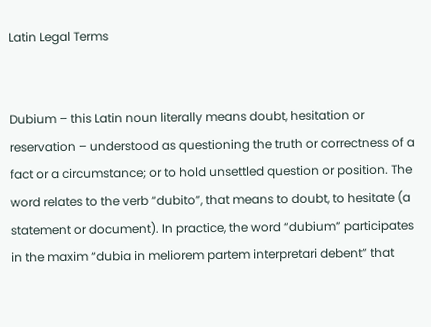Latin Legal Terms


Dubium – this Latin noun literally means doubt, hesitation or reservation – understood as questioning the truth or correctness of a fact or a circumstance; or to hold unsettled question or position. The word relates to the verb “dubito”, that means to doubt, to hesitate (a statement or document). In practice, the word “dubium” participates in the maxim “dubia in meliorem partem interpretari debent” that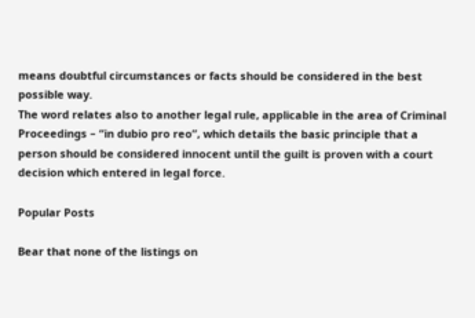means doubtful circumstances or facts should be considered in the best possible way.
The word relates also to another legal rule, applicable in the area of Criminal Proceedings – “in dubio pro reo”, which details the basic principle that a person should be considered innocent until the guilt is proven with a court decision which entered in legal force.

Popular Posts

Bear that none of the listings on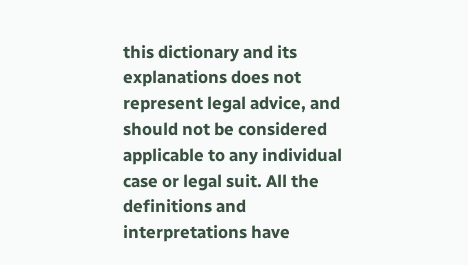this dictionary and its explanations does not represent legal advice, and should not be considered applicable to any individual case or legal suit. All the definitions and interpretations have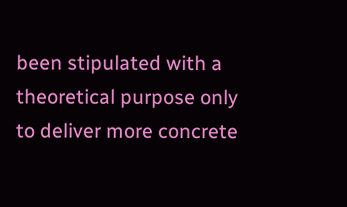been stipulated with a theoretical purpose only to deliver more concrete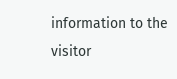information to the visitor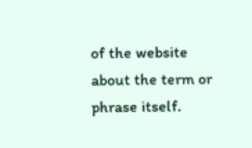of the website about the term or phrase itself.